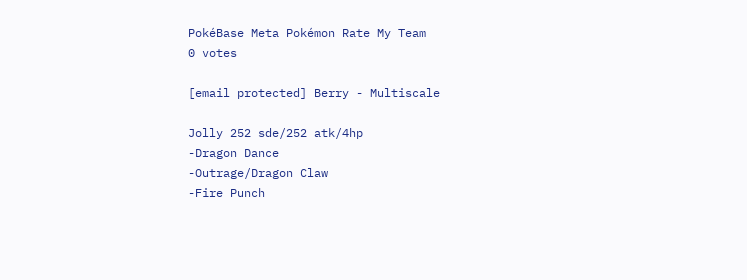PokéBase Meta Pokémon Rate My Team
0 votes

[email protected] Berry - Multiscale

Jolly 252 sde/252 atk/4hp
-Dragon Dance
-Outrage/Dragon Claw
-Fire Punch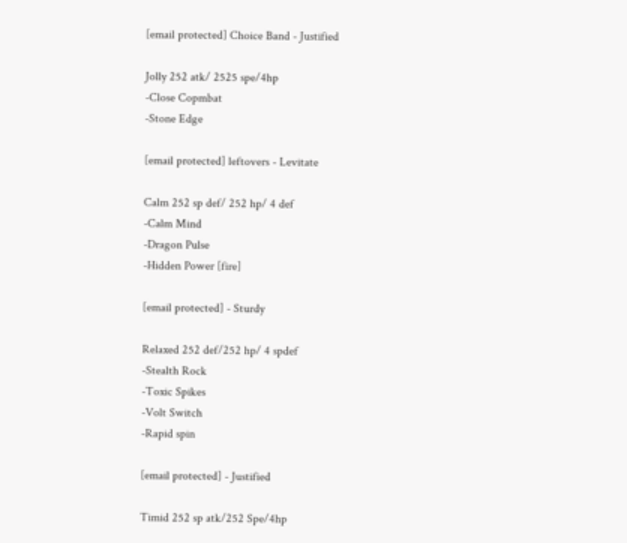[email protected] Choice Band - Justified

Jolly 252 atk/ 2525 spe/4hp
-Close Copmbat
-Stone Edge

[email protected] leftovers - Levitate

Calm 252 sp def/ 252 hp/ 4 def
-Calm Mind
-Dragon Pulse
-Hidden Power [fire]

[email protected] - Sturdy

Relaxed 252 def/252 hp/ 4 spdef
-Stealth Rock
-Toxic Spikes
-Volt Switch
-Rapid spin

[email protected] - Justified

Timid 252 sp atk/252 Spe/4hp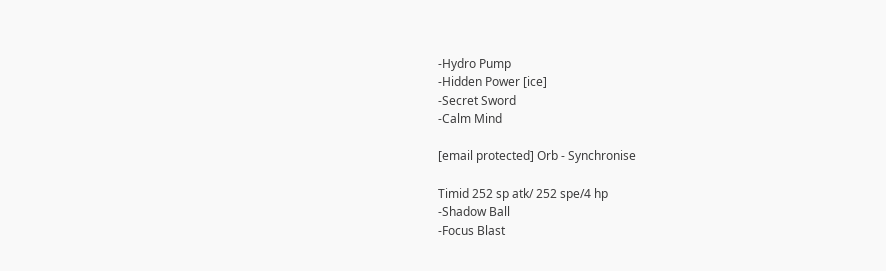-Hydro Pump
-Hidden Power [ice]
-Secret Sword
-Calm Mind

[email protected] Orb - Synchronise

Timid 252 sp atk/ 252 spe/4 hp
-Shadow Ball
-Focus Blast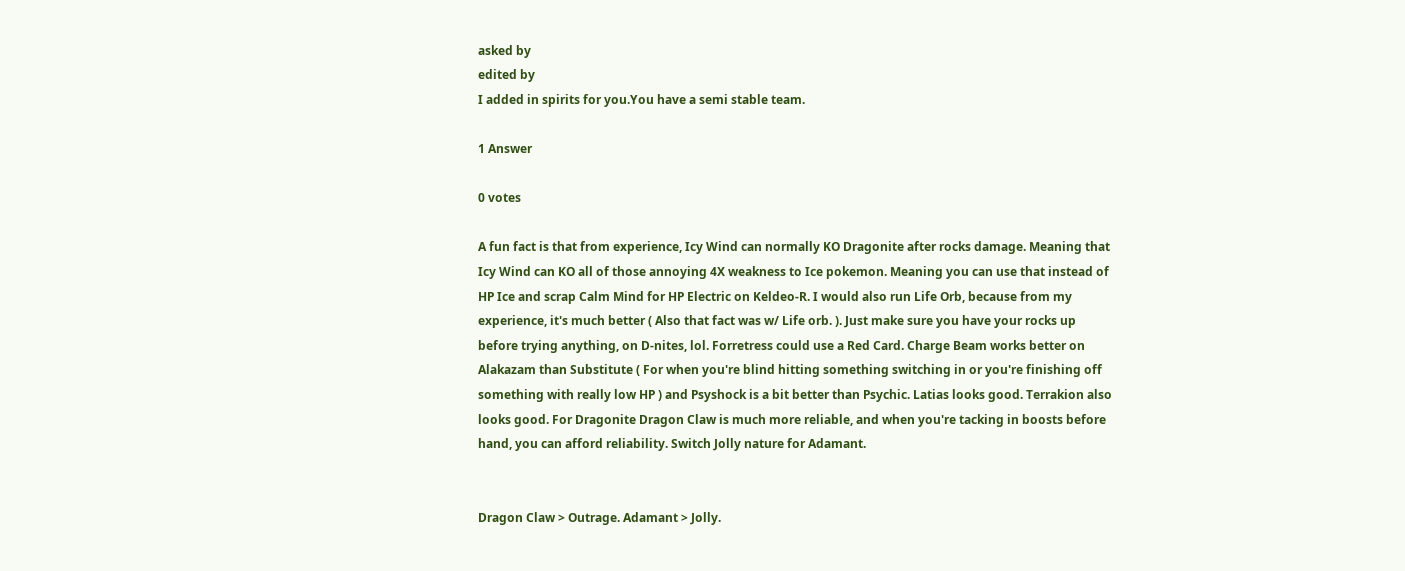asked by
edited by
I added in spirits for you.You have a semi stable team.

1 Answer

0 votes

A fun fact is that from experience, Icy Wind can normally KO Dragonite after rocks damage. Meaning that Icy Wind can KO all of those annoying 4X weakness to Ice pokemon. Meaning you can use that instead of HP Ice and scrap Calm Mind for HP Electric on Keldeo-R. I would also run Life Orb, because from my experience, it's much better ( Also that fact was w/ Life orb. ). Just make sure you have your rocks up before trying anything, on D-nites, lol. Forretress could use a Red Card. Charge Beam works better on Alakazam than Substitute ( For when you're blind hitting something switching in or you're finishing off something with really low HP ) and Psyshock is a bit better than Psychic. Latias looks good. Terrakion also looks good. For Dragonite Dragon Claw is much more reliable, and when you're tacking in boosts before hand, you can afford reliability. Switch Jolly nature for Adamant.


Dragon Claw > Outrage. Adamant > Jolly.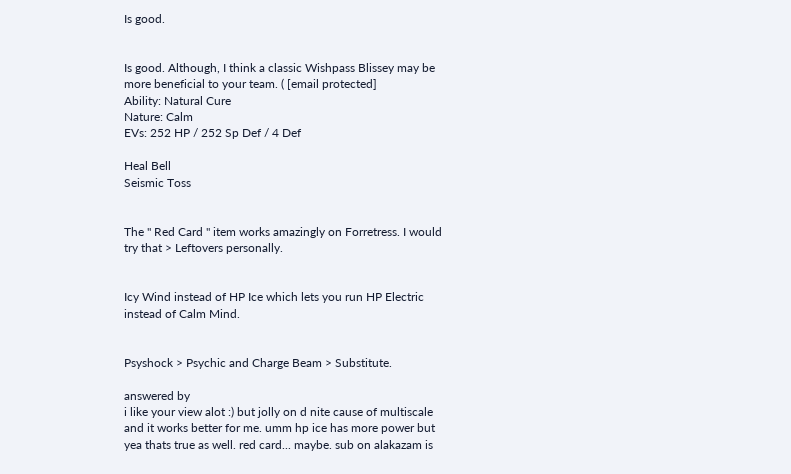Is good.


Is good. Although, I think a classic Wishpass Blissey may be more beneficial to your team. ( [email protected]
Ability: Natural Cure
Nature: Calm
EVs: 252 HP / 252 Sp Def / 4 Def

Heal Bell
Seismic Toss


The " Red Card " item works amazingly on Forretress. I would try that > Leftovers personally.


Icy Wind instead of HP Ice which lets you run HP Electric instead of Calm Mind.


Psyshock > Psychic and Charge Beam > Substitute.

answered by
i like your view alot :) but jolly on d nite cause of multiscale and it works better for me. umm hp ice has more power but yea thats true as well. red card... maybe. sub on alakazam is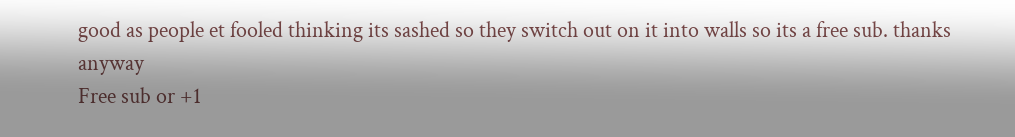good as people et fooled thinking its sashed so they switch out on it into walls so its a free sub. thanks anyway
Free sub or +1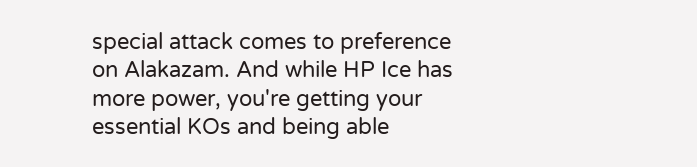special attack comes to preference on Alakazam. And while HP Ice has more power, you're getting your essential KOs and being able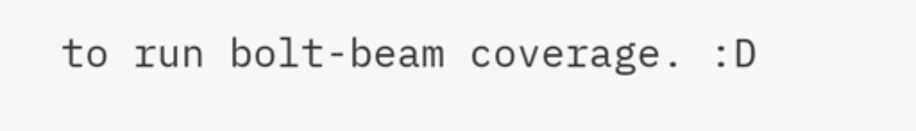to run bolt-beam coverage. :D